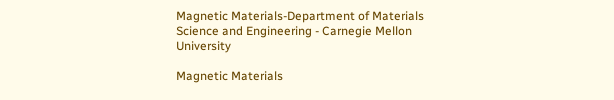Magnetic Materials-Department of Materials Science and Engineering - Carnegie Mellon University

Magnetic Materials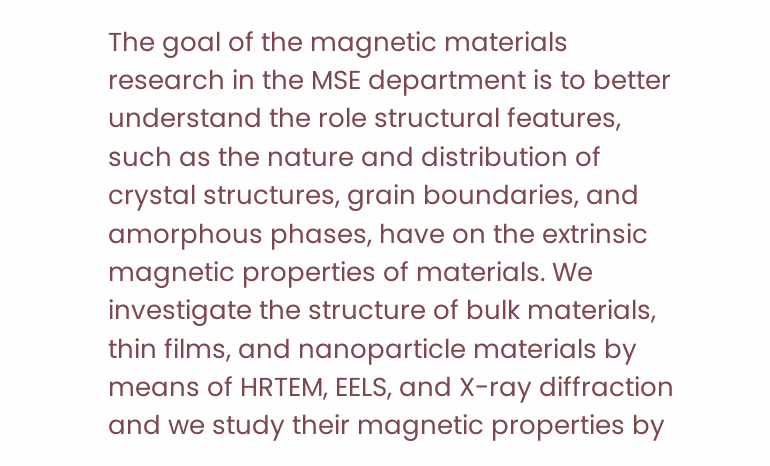The goal of the magnetic materials research in the MSE department is to better understand the role structural features, such as the nature and distribution of crystal structures, grain boundaries, and amorphous phases, have on the extrinsic magnetic properties of materials. We investigate the structure of bulk materials, thin films, and nanoparticle materials by means of HRTEM, EELS, and X-ray diffraction and we study their magnetic properties by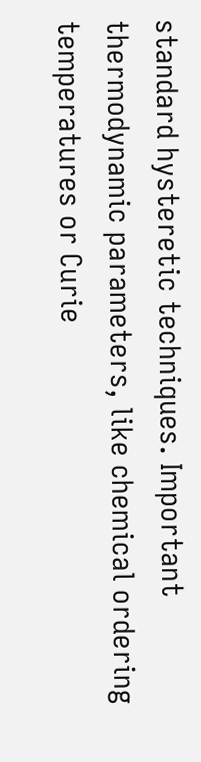standard hysteretic techniques. Important thermodynamic parameters, like chemical ordering temperatures or Curie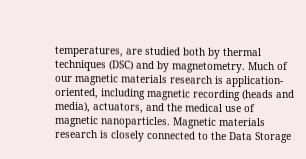temperatures, are studied both by thermal techniques (DSC) and by magnetometry. Much of our magnetic materials research is application-oriented, including magnetic recording (heads and media), actuators, and the medical use of magnetic nanoparticles. Magnetic materials research is closely connected to the Data Storage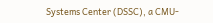Systems Center (DSSC), a CMU-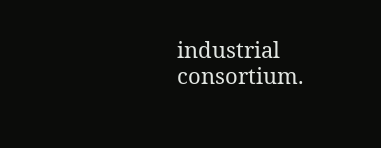industrial consortium.